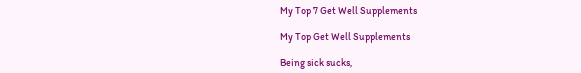My Top 7 Get Well Supplements

My Top Get Well Supplements

Being sick sucks,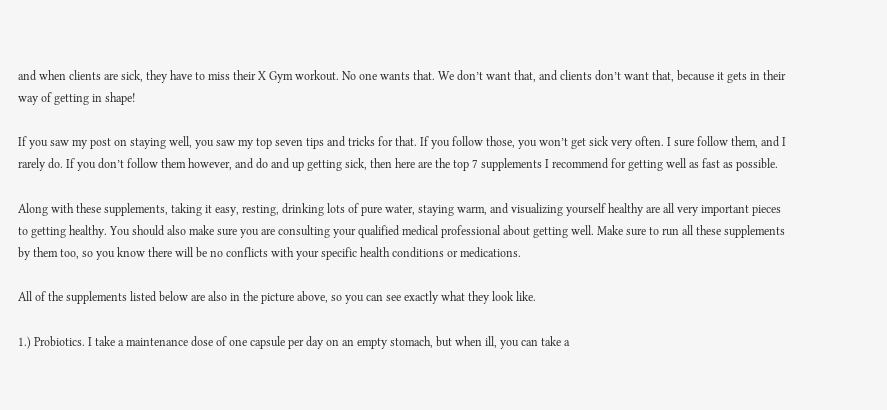and when clients are sick, they have to miss their X Gym workout. No one wants that. We don’t want that, and clients don’t want that, because it gets in their way of getting in shape!

If you saw my post on staying well, you saw my top seven tips and tricks for that. If you follow those, you won’t get sick very often. I sure follow them, and I rarely do. If you don’t follow them however, and do and up getting sick, then here are the top 7 supplements I recommend for getting well as fast as possible.

Along with these supplements, taking it easy, resting, drinking lots of pure water, staying warm, and visualizing yourself healthy are all very important pieces to getting healthy. You should also make sure you are consulting your qualified medical professional about getting well. Make sure to run all these supplements by them too, so you know there will be no conflicts with your specific health conditions or medications.

All of the supplements listed below are also in the picture above, so you can see exactly what they look like.

1.) Probiotics. I take a maintenance dose of one capsule per day on an empty stomach, but when ill, you can take a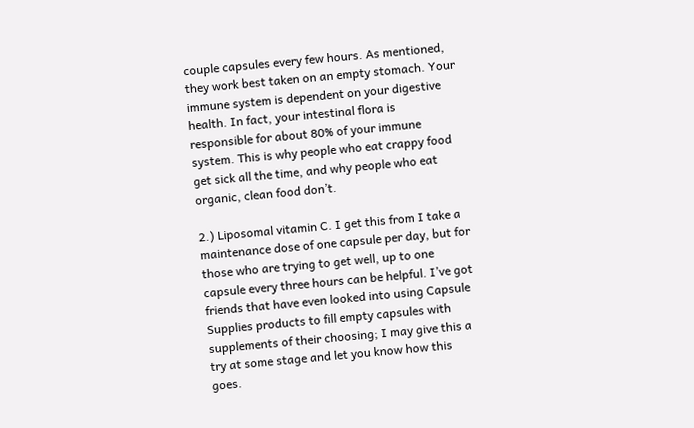couple capsules every few hours. As mentioned, they work best taken on an empty stomach. Your immune system is dependent on your digestive health. In fact, your intestinal flora is responsible for about 80% of your immune system. This is why people who eat crappy food get sick all the time, and why people who eat organic, clean food don’t.

2.) Liposomal vitamin C. I get this from I take a maintenance dose of one capsule per day, but for those who are trying to get well, up to one capsule every three hours can be helpful. I’ve got friends that have even looked into using Capsule Supplies products to fill empty capsules with supplements of their choosing; I may give this a try at some stage and let you know how this goes.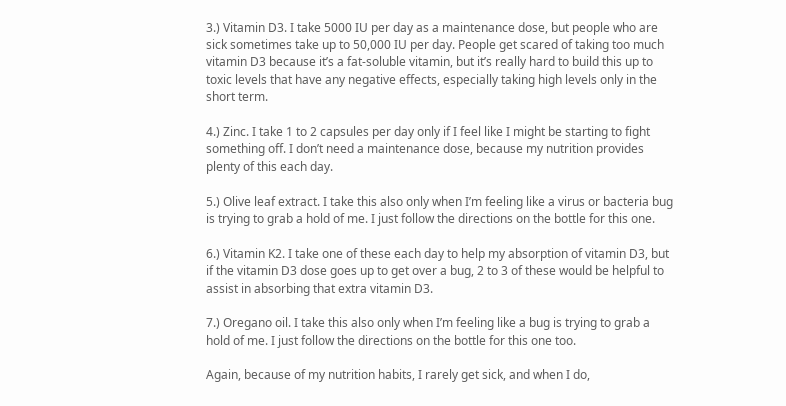3.) Vitamin D3. I take 5000 IU per day as a maintenance dose, but people who are sick sometimes take up to 50,000 IU per day. People get scared of taking too much vitamin D3 because it’s a fat-soluble vitamin, but it’s really hard to build this up to toxic levels that have any negative effects, especially taking high levels only in the short term.

4.) Zinc. I take 1 to 2 capsules per day only if I feel like I might be starting to fight something off. I don’t need a maintenance dose, because my nutrition provides plenty of this each day.

5.) Olive leaf extract. I take this also only when I’m feeling like a virus or bacteria bug is trying to grab a hold of me. I just follow the directions on the bottle for this one.

6.) Vitamin K2. I take one of these each day to help my absorption of vitamin D3, but if the vitamin D3 dose goes up to get over a bug, 2 to 3 of these would be helpful to assist in absorbing that extra vitamin D3.

7.) Oregano oil. I take this also only when I’m feeling like a bug is trying to grab a hold of me. I just follow the directions on the bottle for this one too.

Again, because of my nutrition habits, I rarely get sick, and when I do,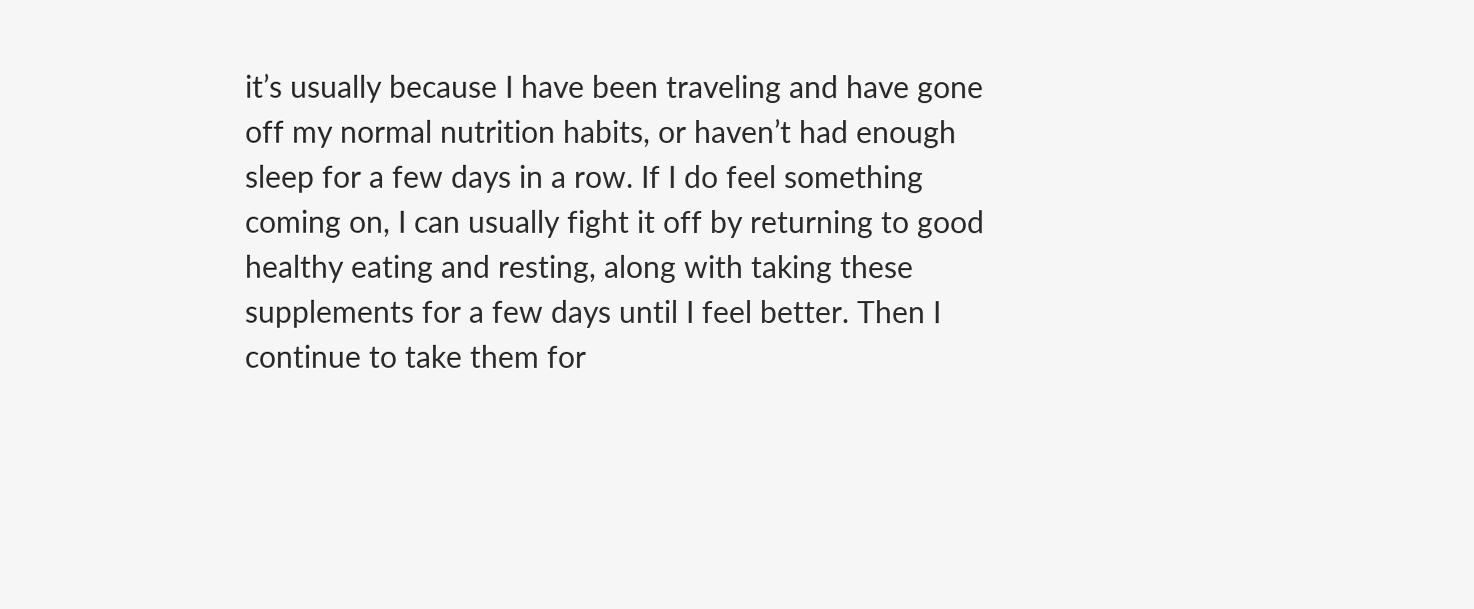it’s usually because I have been traveling and have gone off my normal nutrition habits, or haven’t had enough sleep for a few days in a row. If I do feel something coming on, I can usually fight it off by returning to good healthy eating and resting, along with taking these supplements for a few days until I feel better. Then I continue to take them for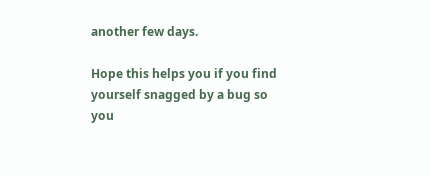another few days.

Hope this helps you if you find yourself snagged by a bug so you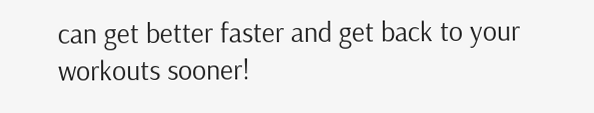can get better faster and get back to your workouts sooner!